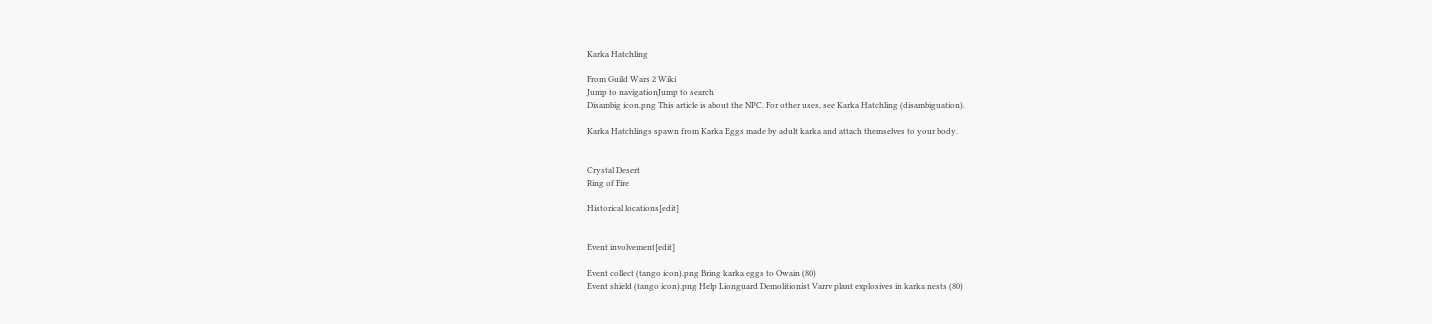Karka Hatchling

From Guild Wars 2 Wiki
Jump to navigationJump to search
Disambig icon.png This article is about the NPC. For other uses, see Karka Hatchling (disambiguation).

Karka Hatchlings spawn from Karka Eggs made by adult karka and attach themselves to your body.


Crystal Desert
Ring of Fire

Historical locations[edit]


Event involvement[edit]

Event collect (tango icon).png Bring karka eggs to Owain (80)
Event shield (tango icon).png Help Lionguard Demolitionist Varrv plant explosives in karka nests (80)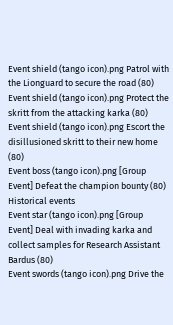Event shield (tango icon).png Patrol with the Lionguard to secure the road (80)
Event shield (tango icon).png Protect the skritt from the attacking karka (80)
Event shield (tango icon).png Escort the disillusioned skritt to their new home (80)
Event boss (tango icon).png [Group Event] Defeat the champion bounty (80)
Historical events
Event star (tango icon).png [Group Event] Deal with invading karka and collect samples for Research Assistant Bardus (80)
Event swords (tango icon).png Drive the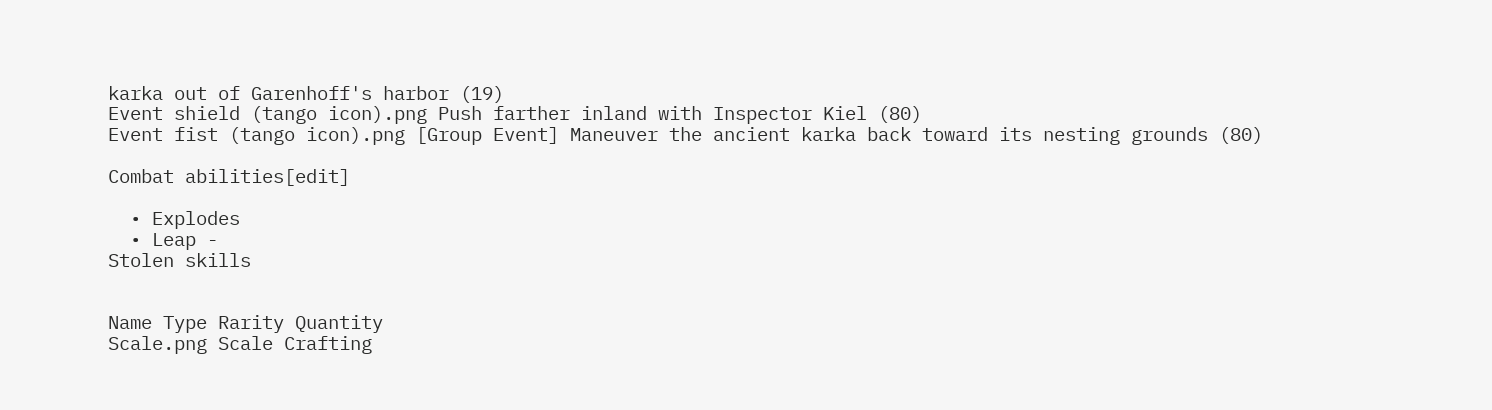karka out of Garenhoff's harbor (19)
Event shield (tango icon).png Push farther inland with Inspector Kiel (80)
Event fist (tango icon).png [Group Event] Maneuver the ancient karka back toward its nesting grounds (80)

Combat abilities[edit]

  • Explodes
  • Leap -
Stolen skills


Name Type Rarity Quantity
Scale.png Scale Crafting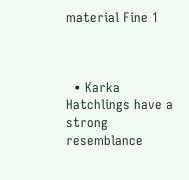material Fine 1



  • Karka Hatchlings have a strong resemblance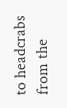to headcrabs from the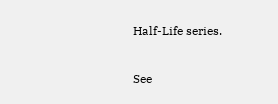Half-Life series.

See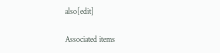also[edit]

Associated items